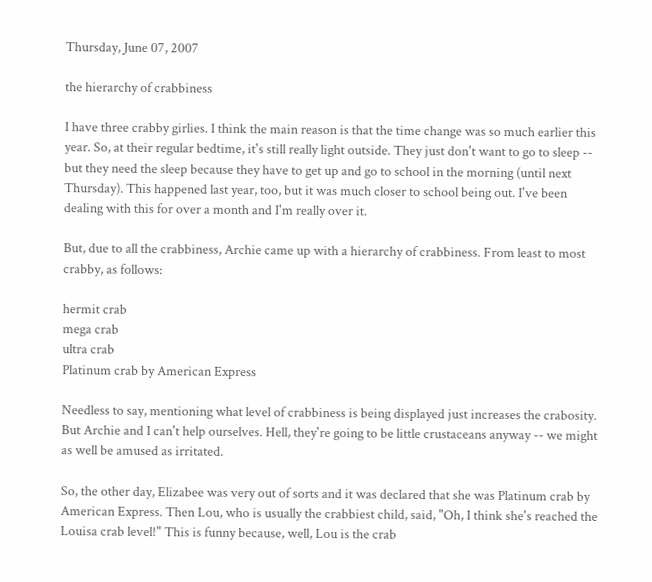Thursday, June 07, 2007

the hierarchy of crabbiness

I have three crabby girlies. I think the main reason is that the time change was so much earlier this year. So, at their regular bedtime, it's still really light outside. They just don't want to go to sleep -- but they need the sleep because they have to get up and go to school in the morning (until next Thursday). This happened last year, too, but it was much closer to school being out. I've been dealing with this for over a month and I'm really over it.

But, due to all the crabbiness, Archie came up with a hierarchy of crabbiness. From least to most crabby, as follows:

hermit crab
mega crab
ultra crab
Platinum crab by American Express

Needless to say, mentioning what level of crabbiness is being displayed just increases the crabosity. But Archie and I can't help ourselves. Hell, they're going to be little crustaceans anyway -- we might as well be amused as irritated.

So, the other day, Elizabee was very out of sorts and it was declared that she was Platinum crab by American Express. Then Lou, who is usually the crabbiest child, said, "Oh, I think she's reached the Louisa crab level!" This is funny because, well, Lou is the crab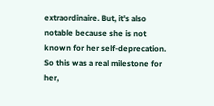extraordinaire. But, it's also notable because she is not known for her self-deprecation. So this was a real milestone for her,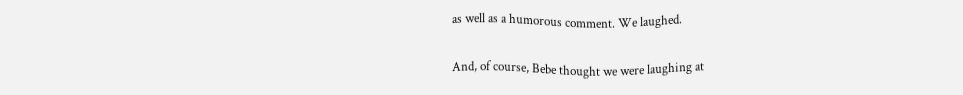as well as a humorous comment. We laughed.

And, of course, Bebe thought we were laughing at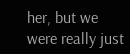her, but we were really just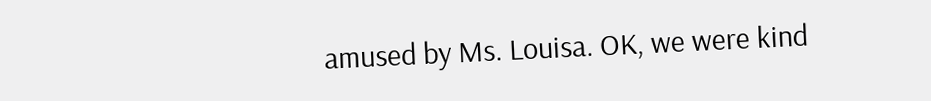amused by Ms. Louisa. OK, we were kind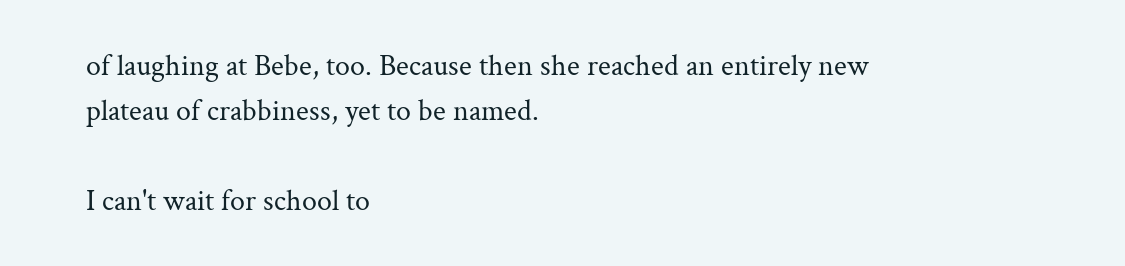of laughing at Bebe, too. Because then she reached an entirely new plateau of crabbiness, yet to be named.

I can't wait for school to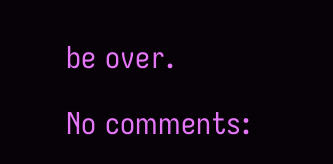be over.

No comments: